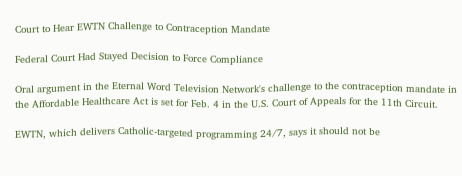Court to Hear EWTN Challenge to Contraception Mandate

Federal Court Had Stayed Decision to Force Compliance

Oral argument in the Eternal Word Television Network's challenge to the contraception mandate in the Affordable Healthcare Act is set for Feb. 4 in the U.S. Court of Appeals for the 11th Circuit.

EWTN, which delivers Catholic-targeted programming 24/7, says it should not be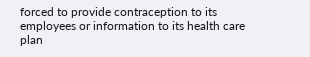forced to provide contraception to its employees or information to its health care plan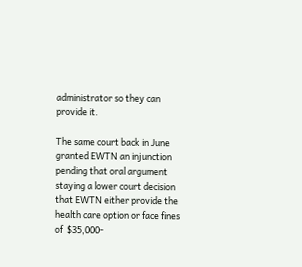administrator so they can provide it.

The same court back in June granted EWTN an injunction pending that oral argument staying a lower court decision that EWTN either provide the health care option or face fines of  $35,000-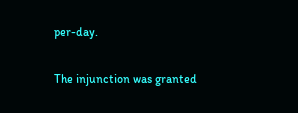per-day.

The injunction was granted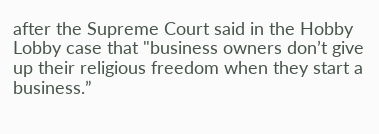after the Supreme Court said in the Hobby Lobby case that "business owners don’t give up their religious freedom when they start a business.”